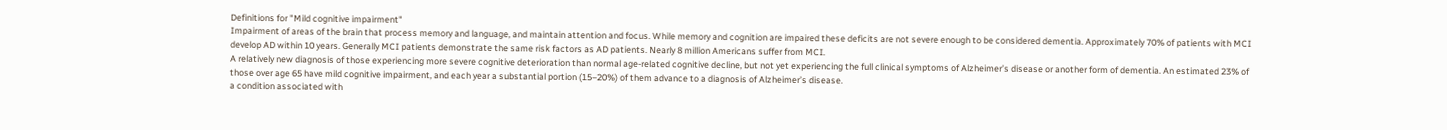Definitions for "Mild cognitive impairment"
Impairment of areas of the brain that process memory and language, and maintain attention and focus. While memory and cognition are impaired these deficits are not severe enough to be considered dementia. Approximately 70% of patients with MCI develop AD within 10 years. Generally MCI patients demonstrate the same risk factors as AD patients. Nearly 8 million Americans suffer from MCI.
A relatively new diagnosis of those experiencing more severe cognitive deterioration than normal age-related cognitive decline, but not yet experiencing the full clinical symptoms of Alzheimer’s disease or another form of dementia. An estimated 23% of those over age 65 have mild cognitive impairment, and each year a substantial portion (15–20%) of them advance to a diagnosis of Alzheimer’s disease.
a condition associated with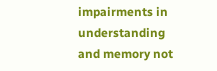impairments in understanding and memory not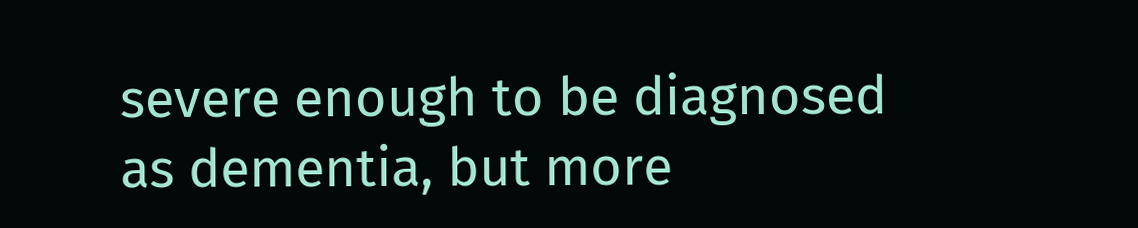severe enough to be diagnosed as dementia, but more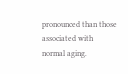pronounced than those associated with normal aging.